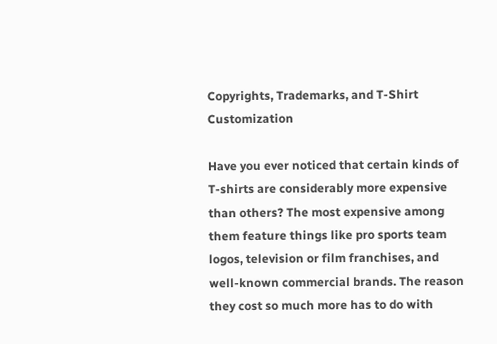Copyrights, Trademarks, and T-Shirt Customization

Have you ever noticed that certain kinds of T-shirts are considerably more expensive than others? The most expensive among them feature things like pro sports team logos, television or film franchises, and well-known commercial brands. The reason they cost so much more has to do with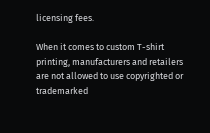licensing fees.

When it comes to custom T-shirt printing, manufacturers and retailers are not allowed to use copyrighted or trademarked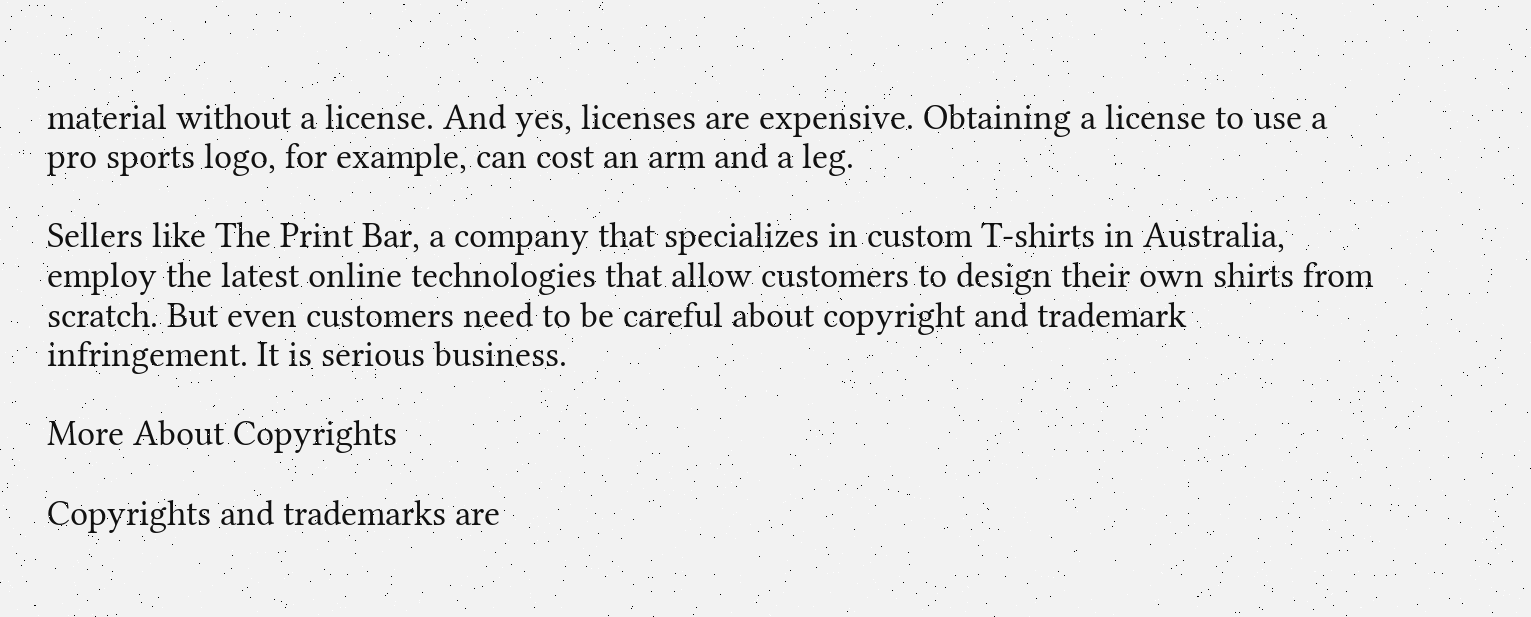material without a license. And yes, licenses are expensive. Obtaining a license to use a pro sports logo, for example, can cost an arm and a leg.

Sellers like The Print Bar, a company that specializes in custom T-shirts in Australia, employ the latest online technologies that allow customers to design their own shirts from scratch. But even customers need to be careful about copyright and trademark infringement. It is serious business.

More About Copyrights

Copyrights and trademarks are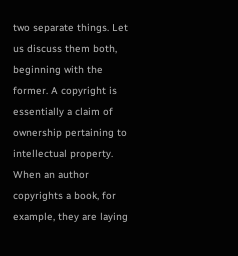two separate things. Let us discuss them both, beginning with the former. A copyright is essentially a claim of ownership pertaining to intellectual property. When an author copyrights a book, for example, they are laying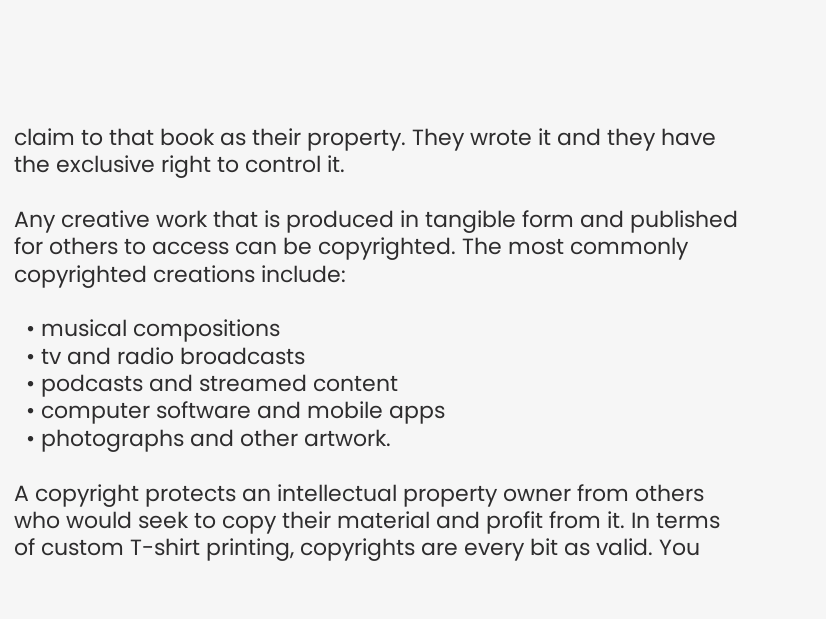claim to that book as their property. They wrote it and they have the exclusive right to control it.

Any creative work that is produced in tangible form and published for others to access can be copyrighted. The most commonly copyrighted creations include:

  • musical compositions
  • tv and radio broadcasts
  • podcasts and streamed content
  • computer software and mobile apps
  • photographs and other artwork.

A copyright protects an intellectual property owner from others who would seek to copy their material and profit from it. In terms of custom T-shirt printing, copyrights are every bit as valid. You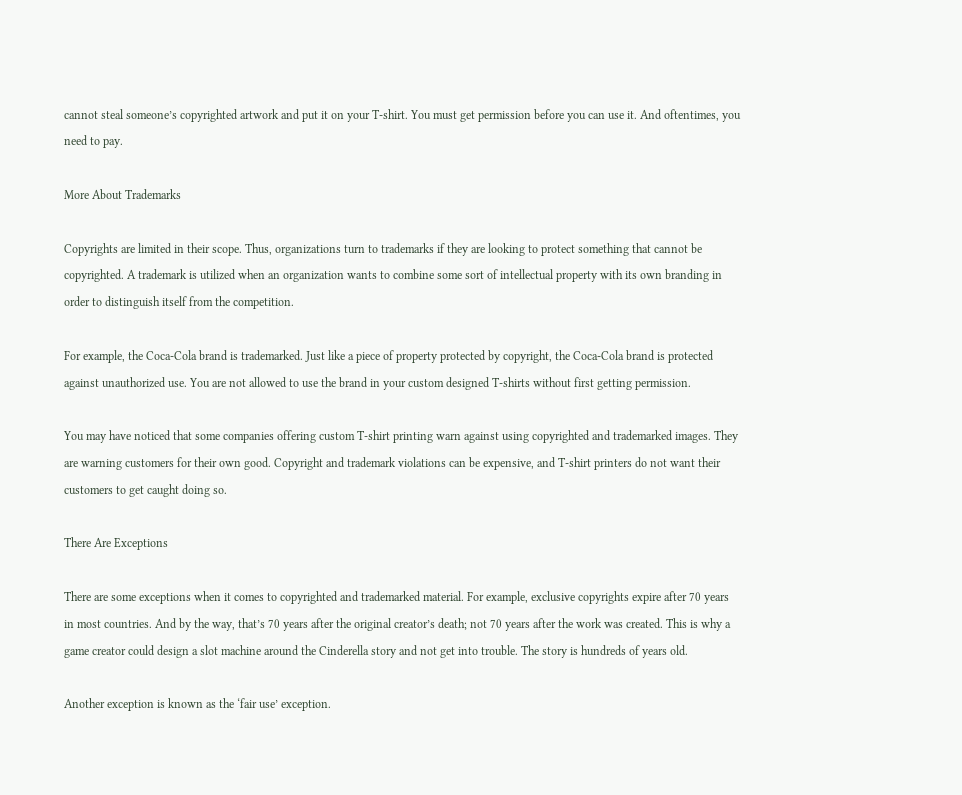cannot steal someone’s copyrighted artwork and put it on your T-shirt. You must get permission before you can use it. And oftentimes, you need to pay.

More About Trademarks

Copyrights are limited in their scope. Thus, organizations turn to trademarks if they are looking to protect something that cannot be copyrighted. A trademark is utilized when an organization wants to combine some sort of intellectual property with its own branding in order to distinguish itself from the competition.

For example, the Coca-Cola brand is trademarked. Just like a piece of property protected by copyright, the Coca-Cola brand is protected against unauthorized use. You are not allowed to use the brand in your custom designed T-shirts without first getting permission.

You may have noticed that some companies offering custom T-shirt printing warn against using copyrighted and trademarked images. They are warning customers for their own good. Copyright and trademark violations can be expensive, and T-shirt printers do not want their customers to get caught doing so.

There Are Exceptions

There are some exceptions when it comes to copyrighted and trademarked material. For example, exclusive copyrights expire after 70 years in most countries. And by the way, that’s 70 years after the original creator’s death; not 70 years after the work was created. This is why a game creator could design a slot machine around the Cinderella story and not get into trouble. The story is hundreds of years old.

Another exception is known as the ‘fair use’ exception.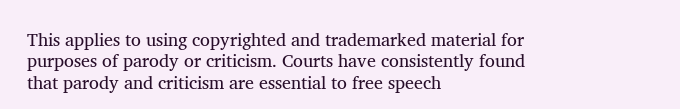This applies to using copyrighted and trademarked material for purposes of parody or criticism. Courts have consistently found that parody and criticism are essential to free speech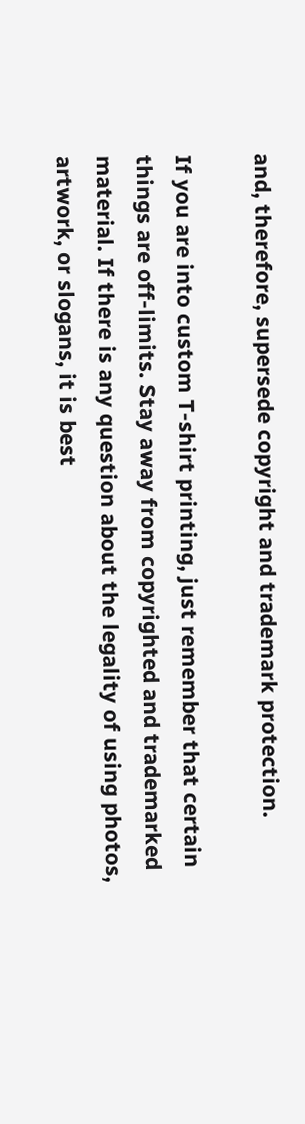and, therefore, supersede copyright and trademark protection.

If you are into custom T-shirt printing, just remember that certain things are off-limits. Stay away from copyrighted and trademarked material. If there is any question about the legality of using photos, artwork, or slogans, it is best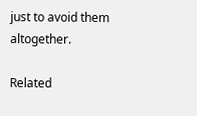just to avoid them altogether.

Related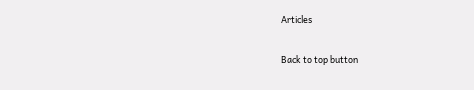Articles

Back to top button